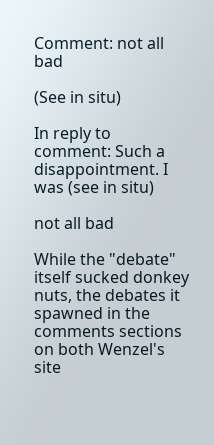Comment: not all bad

(See in situ)

In reply to comment: Such a disappointment. I was (see in situ)

not all bad

While the "debate" itself sucked donkey nuts, the debates it spawned in the comments sections on both Wenzel's site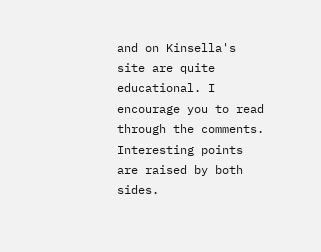and on Kinsella's site are quite educational. I encourage you to read through the comments. Interesting points are raised by both sides.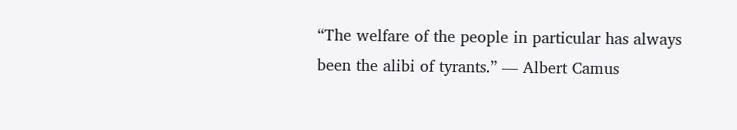“The welfare of the people in particular has always been the alibi of tyrants.” — Albert Camus